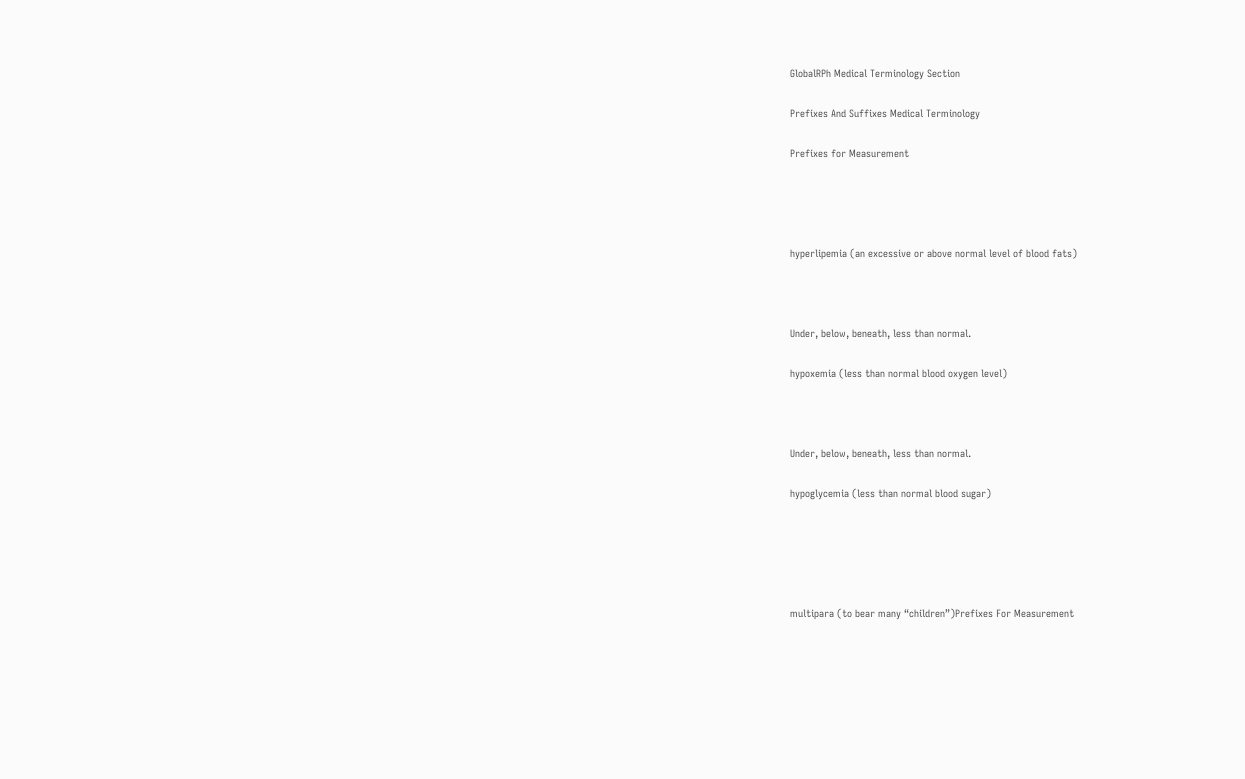GlobalRPh Medical Terminology Section

Prefixes And Suffixes Medical Terminology

Prefixes for Measurement




hyperlipemia (an excessive or above normal level of blood fats)



Under, below, beneath, less than normal.

hypoxemia (less than normal blood oxygen level)



Under, below, beneath, less than normal.

hypoglycemia (less than normal blood sugar)





multipara (to bear many “children”)Prefixes For Measurement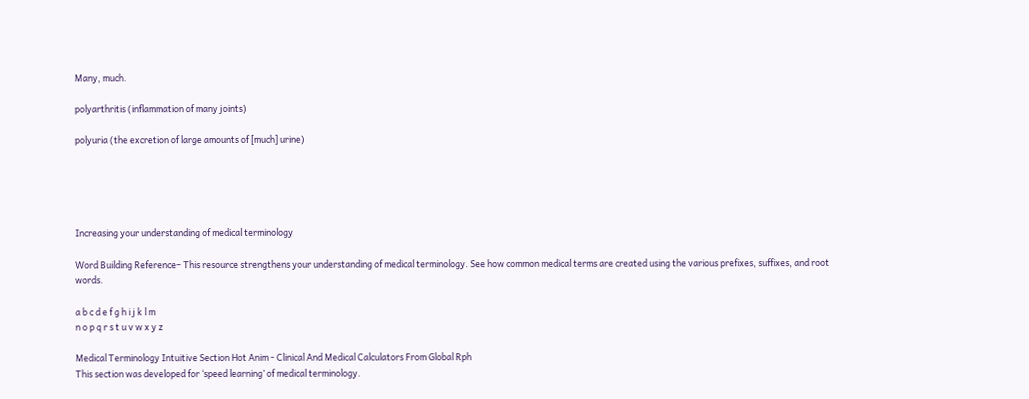Many, much.

polyarthritis (inflammation of many joints)

polyuria (the excretion of large amounts of [much] urine)





Increasing your understanding of medical terminology

Word Building Reference– This resource strengthens your understanding of medical terminology. See how common medical terms are created using the various prefixes, suffixes, and root words.

a b c d e f g h i j k l m
n o p q r s t u v w x y z

Medical Terminology Intuitive Section Hot Anim - Clinical And Medical Calculators From Global Rph
This section was developed for ‘speed learning’ of medical terminology.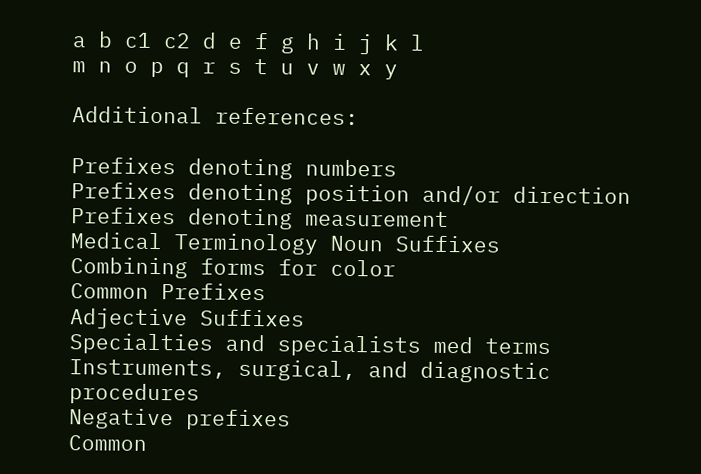a b c1 c2 d e f g h i j k l
m n o p q r s t u v w x y

Additional references:

Prefixes denoting numbers
Prefixes denoting position and/or direction
Prefixes denoting measurement
Medical Terminology Noun Suffixes
Combining forms for color
Common Prefixes
Adjective Suffixes
Specialties and specialists med terms
Instruments, surgical, and diagnostic procedures
Negative prefixes
Common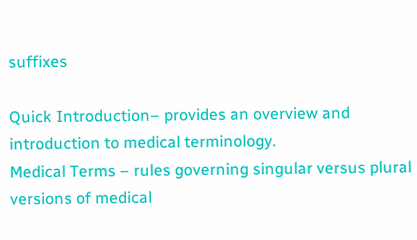suffixes

Quick Introduction– provides an overview and introduction to medical terminology.
Medical Terms – rules governing singular versus plural versions of medical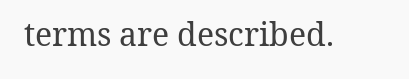terms are described.